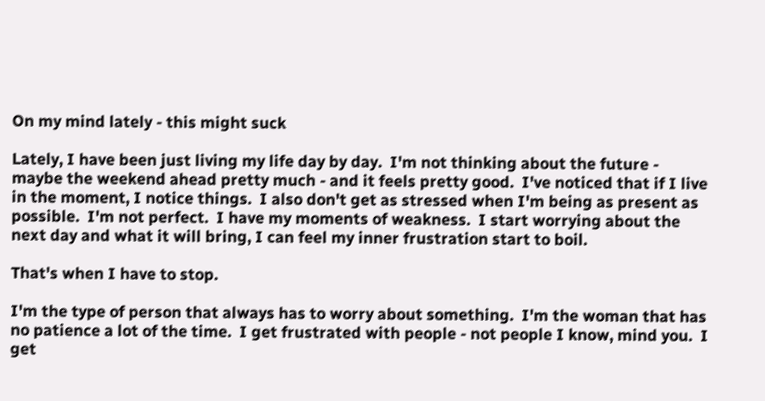On my mind lately - this might suck

Lately, I have been just living my life day by day.  I'm not thinking about the future - maybe the weekend ahead pretty much - and it feels pretty good.  I've noticed that if I live in the moment, I notice things.  I also don't get as stressed when I'm being as present as possible.  I'm not perfect.  I have my moments of weakness.  I start worrying about the next day and what it will bring, I can feel my inner frustration start to boil.

That's when I have to stop.

I'm the type of person that always has to worry about something.  I'm the woman that has no patience a lot of the time.  I get frustrated with people - not people I know, mind you.  I get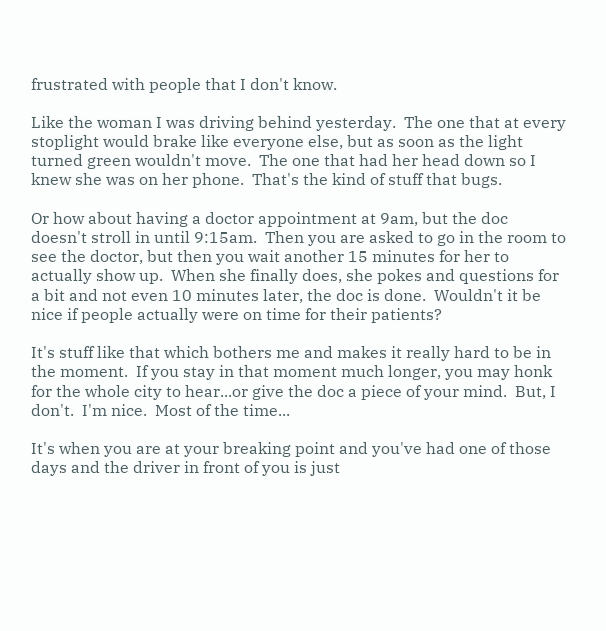frustrated with people that I don't know.

Like the woman I was driving behind yesterday.  The one that at every stoplight would brake like everyone else, but as soon as the light turned green wouldn't move.  The one that had her head down so I knew she was on her phone.  That's the kind of stuff that bugs.

Or how about having a doctor appointment at 9am, but the doc doesn't stroll in until 9:15am.  Then you are asked to go in the room to see the doctor, but then you wait another 15 minutes for her to actually show up.  When she finally does, she pokes and questions for a bit and not even 10 minutes later, the doc is done.  Wouldn't it be nice if people actually were on time for their patients?

It's stuff like that which bothers me and makes it really hard to be in the moment.  If you stay in that moment much longer, you may honk for the whole city to hear...or give the doc a piece of your mind.  But, I don't.  I'm nice.  Most of the time...

It's when you are at your breaking point and you've had one of those days and the driver in front of you is just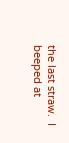the last straw.  I beeped at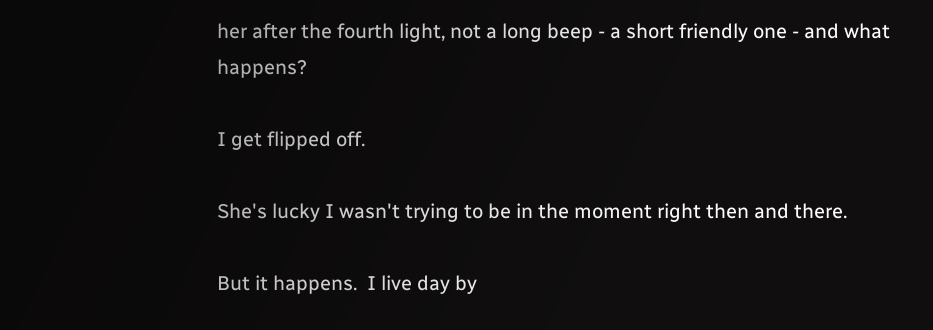her after the fourth light, not a long beep - a short friendly one - and what happens?

I get flipped off.

She's lucky I wasn't trying to be in the moment right then and there.

But it happens.  I live day by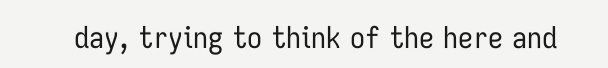day, trying to think of the here and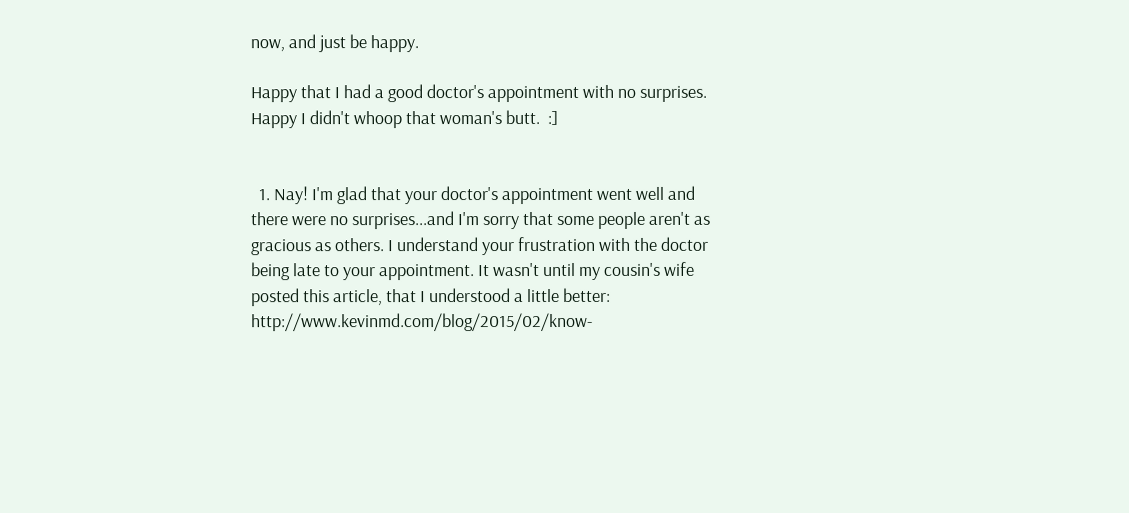now, and just be happy.

Happy that I had a good doctor's appointment with no surprises.  Happy I didn't whoop that woman's butt.  :]


  1. Nay! I'm glad that your doctor's appointment went well and there were no surprises...and I'm sorry that some people aren't as gracious as others. I understand your frustration with the doctor being late to your appointment. It wasn't until my cousin's wife posted this article, that I understood a little better: http://www.kevinmd.com/blog/2015/02/know-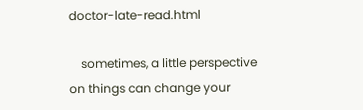doctor-late-read.html

    sometimes, a little perspective on things can change your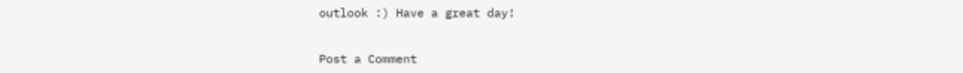outlook :) Have a great day!


Post a Comment